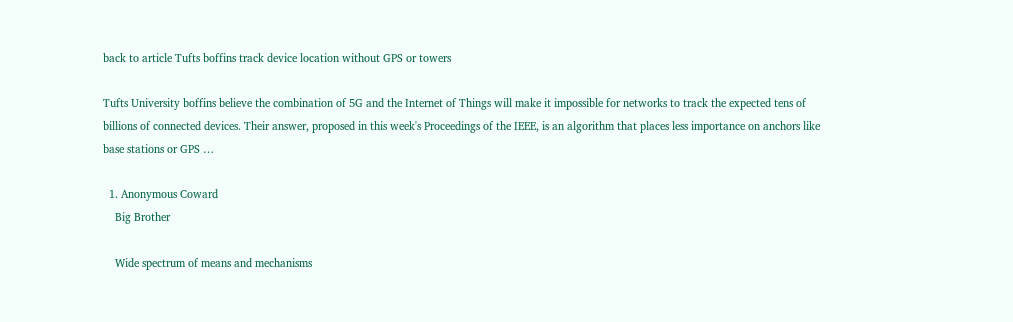back to article Tufts boffins track device location without GPS or towers

Tufts University boffins believe the combination of 5G and the Internet of Things will make it impossible for networks to track the expected tens of billions of connected devices. Their answer, proposed in this week's Proceedings of the IEEE, is an algorithm that places less importance on anchors like base stations or GPS …

  1. Anonymous Coward
    Big Brother

    Wide spectrum of means and mechanisms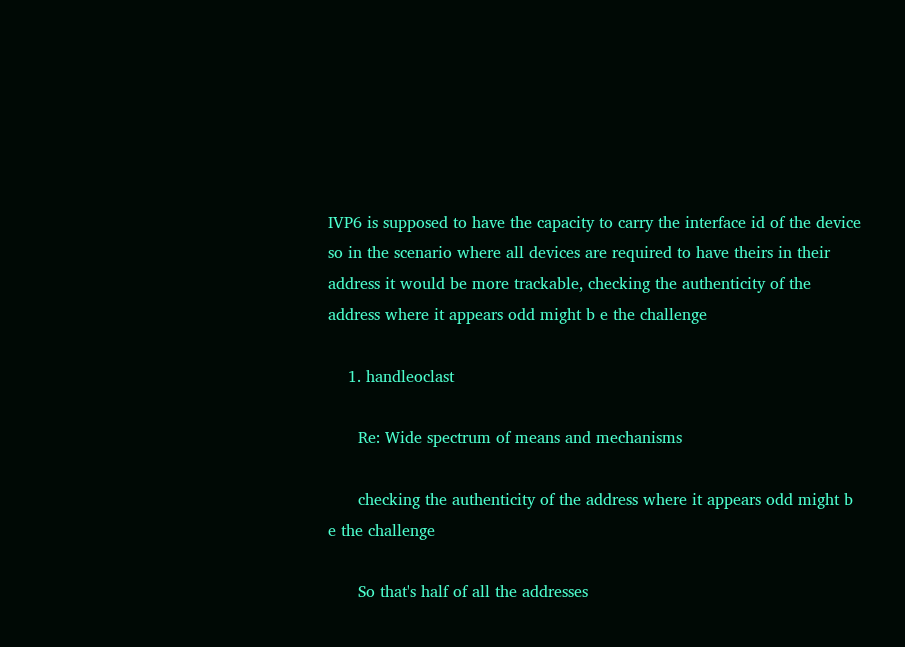IVP6 is supposed to have the capacity to carry the interface id of the device so in the scenario where all devices are required to have theirs in their address it would be more trackable, checking the authenticity of the address where it appears odd might b e the challenge

    1. handleoclast

      Re: Wide spectrum of means and mechanisms

      checking the authenticity of the address where it appears odd might b e the challenge

      So that's half of all the addresses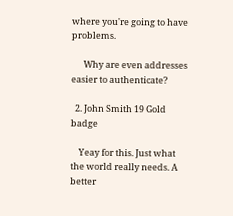where you're going to have problems.

      Why are even addresses easier to authenticate?

  2. John Smith 19 Gold badge

    Yeay for this. Just what the world really needs. A better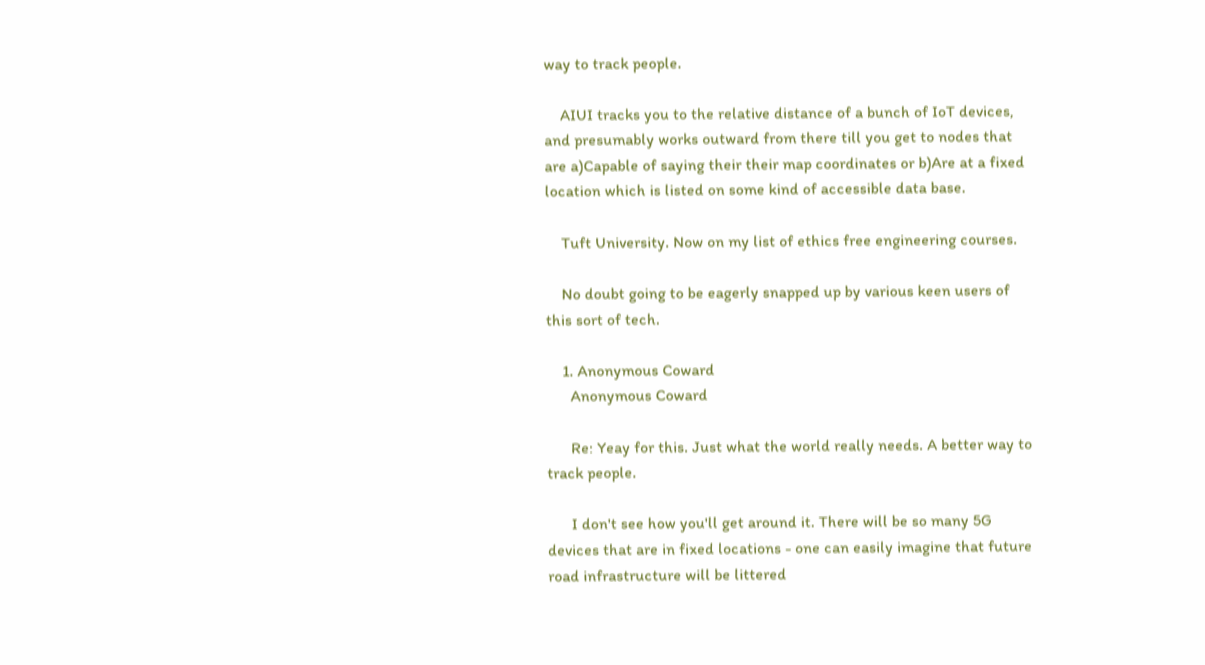way to track people.

    AIUI tracks you to the relative distance of a bunch of IoT devices, and presumably works outward from there till you get to nodes that are a)Capable of saying their their map coordinates or b)Are at a fixed location which is listed on some kind of accessible data base.

    Tuft University. Now on my list of ethics free engineering courses.

    No doubt going to be eagerly snapped up by various keen users of this sort of tech.

    1. Anonymous Coward
      Anonymous Coward

      Re: Yeay for this. Just what the world really needs. A better way to track people.

      I don't see how you'll get around it. There will be so many 5G devices that are in fixed locations - one can easily imagine that future road infrastructure will be littered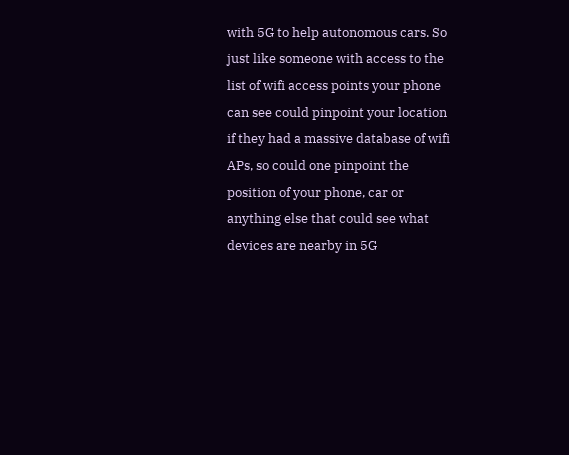with 5G to help autonomous cars. So just like someone with access to the list of wifi access points your phone can see could pinpoint your location if they had a massive database of wifi APs, so could one pinpoint the position of your phone, car or anything else that could see what devices are nearby in 5G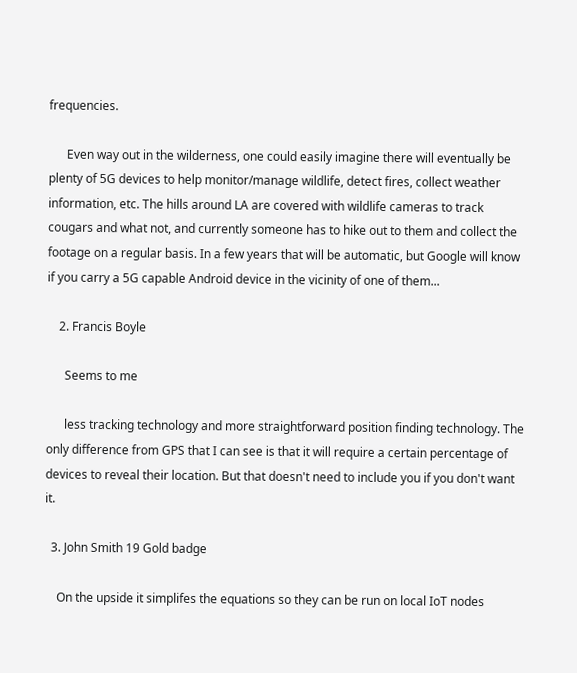frequencies.

      Even way out in the wilderness, one could easily imagine there will eventually be plenty of 5G devices to help monitor/manage wildlife, detect fires, collect weather information, etc. The hills around LA are covered with wildlife cameras to track cougars and what not, and currently someone has to hike out to them and collect the footage on a regular basis. In a few years that will be automatic, but Google will know if you carry a 5G capable Android device in the vicinity of one of them...

    2. Francis Boyle

      Seems to me

      less tracking technology and more straightforward position finding technology. The only difference from GPS that I can see is that it will require a certain percentage of devices to reveal their location. But that doesn't need to include you if you don't want it.

  3. John Smith 19 Gold badge

    On the upside it simplifes the equations so they can be run on local IoT nodes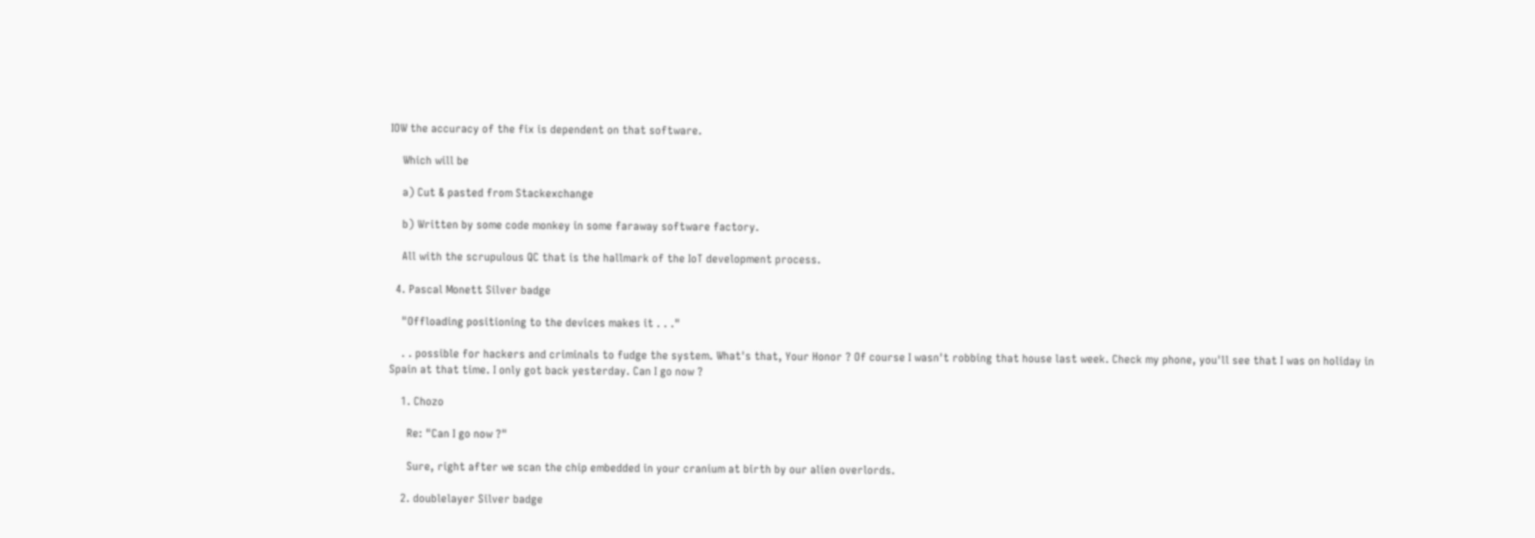IOW the accuracy of the fix is dependent on that software.

    Which will be

    a) Cut & pasted from Stackexchange

    b) Written by some code monkey in some faraway software factory.

    All with the scrupulous QC that is the hallmark of the IoT development process.

  4. Pascal Monett Silver badge

    "Offloading positioning to the devices makes it . . ."

    . . possible for hackers and criminals to fudge the system. What's that, Your Honor ? Of course I wasn't robbing that house last week. Check my phone, you'll see that I was on holiday in Spain at that time. I only got back yesterday. Can I go now ?

    1. Chozo

      Re: "Can I go now ?"

      Sure, right after we scan the chip embedded in your cranium at birth by our alien overlords.

    2. doublelayer Silver badge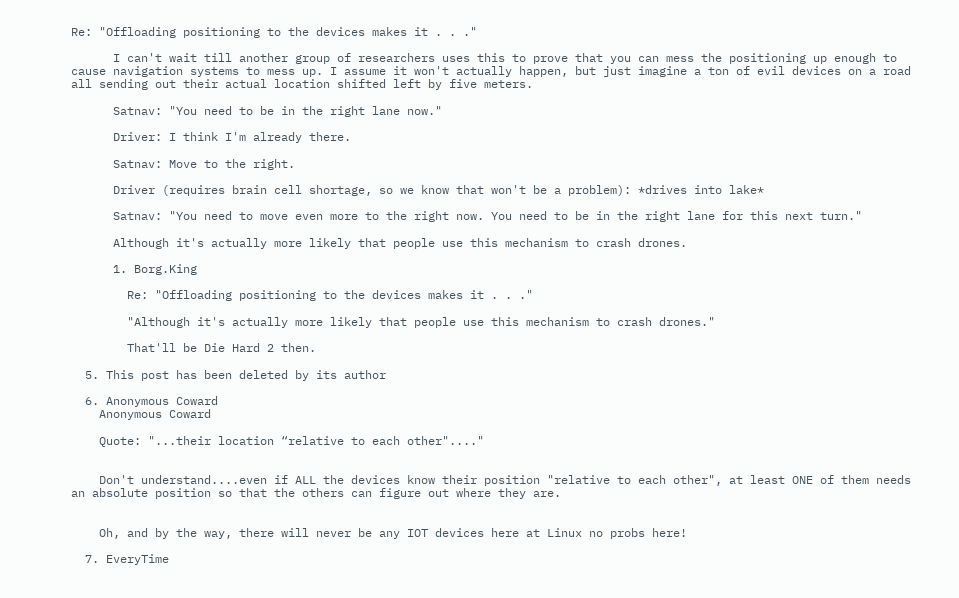Re: "Offloading positioning to the devices makes it . . ."

      I can't wait till another group of researchers uses this to prove that you can mess the positioning up enough to cause navigation systems to mess up. I assume it won't actually happen, but just imagine a ton of evil devices on a road all sending out their actual location shifted left by five meters.

      Satnav: "You need to be in the right lane now."

      Driver: I think I'm already there.

      Satnav: Move to the right.

      Driver (requires brain cell shortage, so we know that won't be a problem): *drives into lake*

      Satnav: "You need to move even more to the right now. You need to be in the right lane for this next turn."

      Although it's actually more likely that people use this mechanism to crash drones.

      1. Borg.King

        Re: "Offloading positioning to the devices makes it . . ."

        "Although it's actually more likely that people use this mechanism to crash drones."

        That'll be Die Hard 2 then.

  5. This post has been deleted by its author

  6. Anonymous Coward
    Anonymous Coward

    Quote: "...their location “relative to each other"...."


    Don't understand....even if ALL the devices know their position "relative to each other", at least ONE of them needs an absolute position so that the others can figure out where they are.


    Oh, and by the way, there will never be any IOT devices here at Linux no probs here!

  7. EveryTime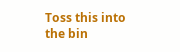Toss this into the bin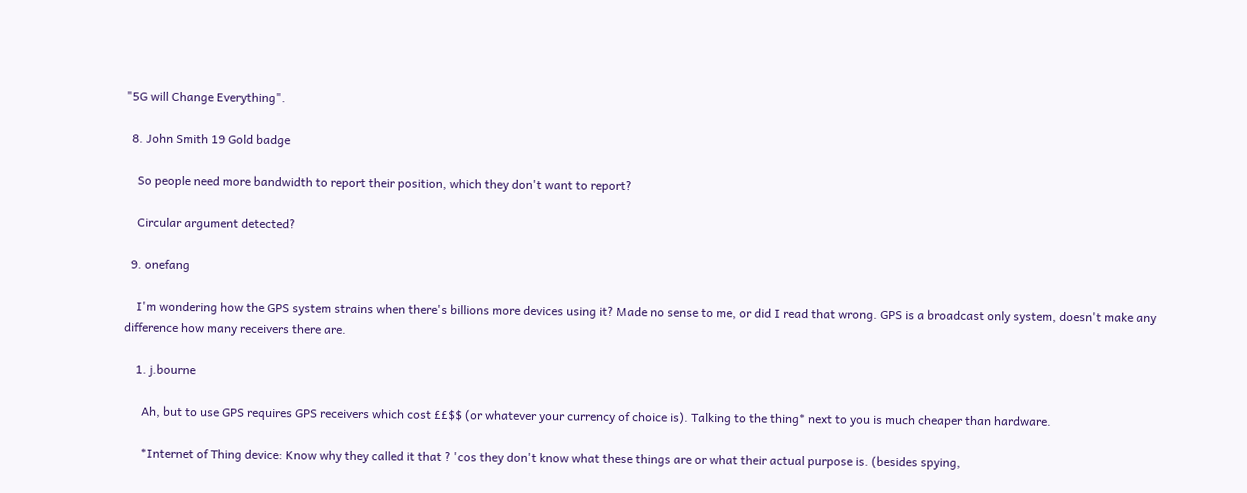"5G will Change Everything".

  8. John Smith 19 Gold badge

    So people need more bandwidth to report their position, which they don't want to report?

    Circular argument detected?

  9. onefang

    I'm wondering how the GPS system strains when there's billions more devices using it? Made no sense to me, or did I read that wrong. GPS is a broadcast only system, doesn't make any difference how many receivers there are.

    1. j.bourne

      Ah, but to use GPS requires GPS receivers which cost ££$$ (or whatever your currency of choice is). Talking to the thing* next to you is much cheaper than hardware.

      *Internet of Thing device: Know why they called it that ? 'cos they don't know what these things are or what their actual purpose is. (besides spying,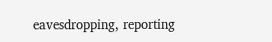eavesdropping, reporting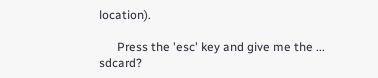location).

      Press the 'esc' key and give me the ... sdcard?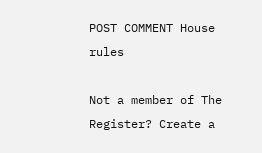POST COMMENT House rules

Not a member of The Register? Create a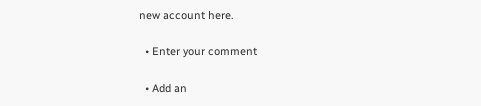new account here.

  • Enter your comment

  • Add an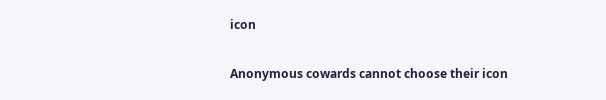icon

Anonymous cowards cannot choose their icon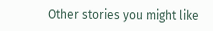Other stories you might like